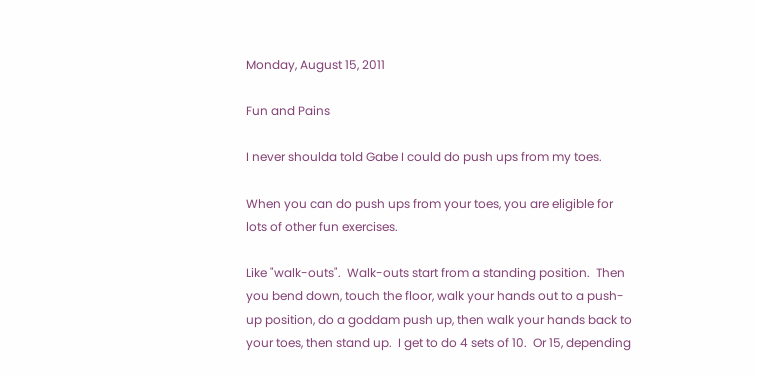Monday, August 15, 2011

Fun and Pains

I never shoulda told Gabe I could do push ups from my toes.

When you can do push ups from your toes, you are eligible for lots of other fun exercises.

Like "walk-outs".  Walk-outs start from a standing position.  Then you bend down, touch the floor, walk your hands out to a push-up position, do a goddam push up, then walk your hands back to your toes, then stand up.  I get to do 4 sets of 10.  Or 15, depending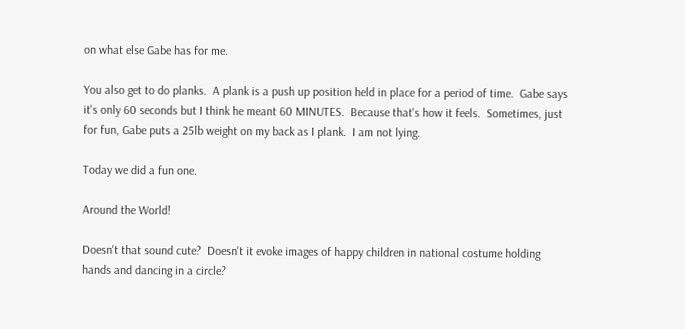on what else Gabe has for me.

You also get to do planks.  A plank is a push up position held in place for a period of time.  Gabe says it's only 60 seconds but I think he meant 60 MINUTES.  Because that's how it feels.  Sometimes, just for fun, Gabe puts a 25lb weight on my back as I plank.  I am not lying.

Today we did a fun one.

Around the World!

Doesn't that sound cute?  Doesn't it evoke images of happy children in national costume holding hands and dancing in a circle?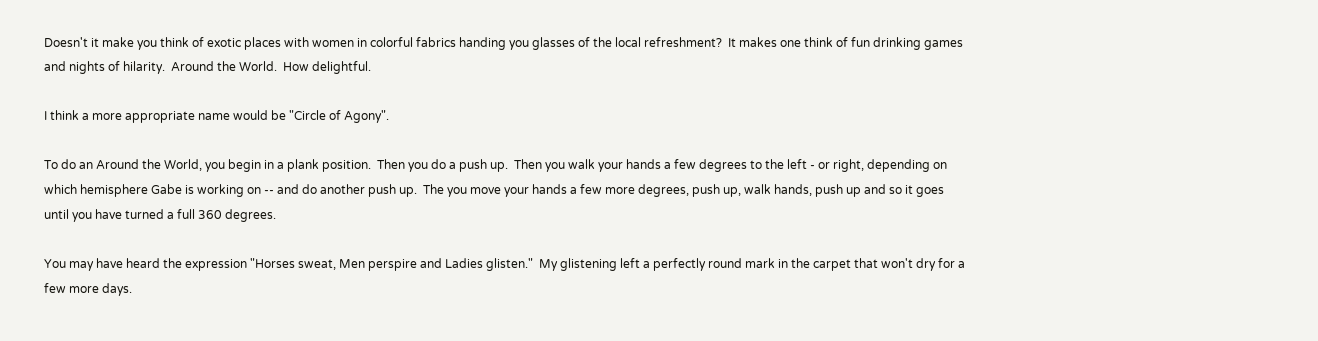Doesn't it make you think of exotic places with women in colorful fabrics handing you glasses of the local refreshment?  It makes one think of fun drinking games and nights of hilarity.  Around the World.  How delightful.

I think a more appropriate name would be "Circle of Agony".

To do an Around the World, you begin in a plank position.  Then you do a push up.  Then you walk your hands a few degrees to the left - or right, depending on which hemisphere Gabe is working on -- and do another push up.  The you move your hands a few more degrees, push up, walk hands, push up and so it goes until you have turned a full 360 degrees.

You may have heard the expression "Horses sweat, Men perspire and Ladies glisten."  My glistening left a perfectly round mark in the carpet that won't dry for a few more days.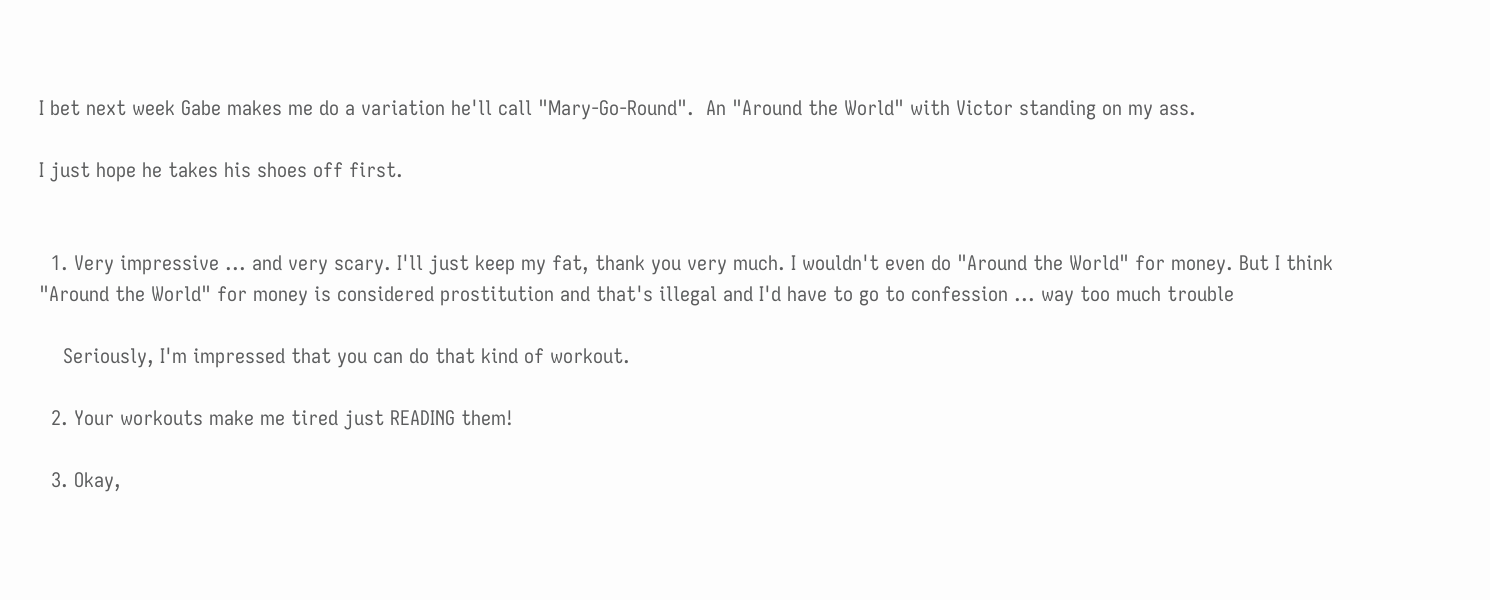I bet next week Gabe makes me do a variation he'll call "Mary-Go-Round".  An "Around the World" with Victor standing on my ass.

I just hope he takes his shoes off first.


  1. Very impressive ... and very scary. I'll just keep my fat, thank you very much. I wouldn't even do "Around the World" for money. But I think "Around the World" for money is considered prostitution and that's illegal and I'd have to go to confession ... way too much trouble

    Seriously, I'm impressed that you can do that kind of workout.

  2. Your workouts make me tired just READING them!

  3. Okay,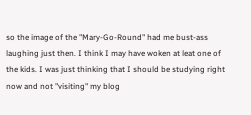so the image of the "Mary-Go-Round" had me bust-ass laughing just then. I think I may have woken at leat one of the kids. I was just thinking that I should be studying right now and not "visiting" my blog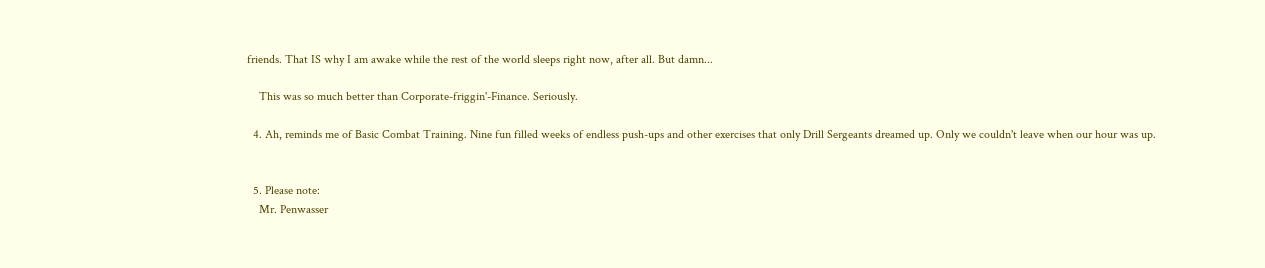friends. That IS why I am awake while the rest of the world sleeps right now, after all. But damn...

    This was so much better than Corporate-friggin'-Finance. Seriously.

  4. Ah, reminds me of Basic Combat Training. Nine fun filled weeks of endless push-ups and other exercises that only Drill Sergeants dreamed up. Only we couldn't leave when our hour was up.


  5. Please note:
    Mr. Penwasser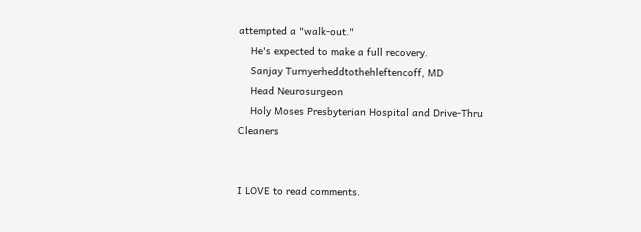attempted a "walk-out."
    He's expected to make a full recovery.
    Sanjay Turnyerheddtothehleftencoff, MD
    Head Neurosurgeon
    Holy Moses Presbyterian Hospital and Drive-Thru Cleaners


I LOVE to read comments.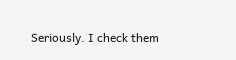Seriously. I check them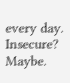every day. Insecure? Maybe.